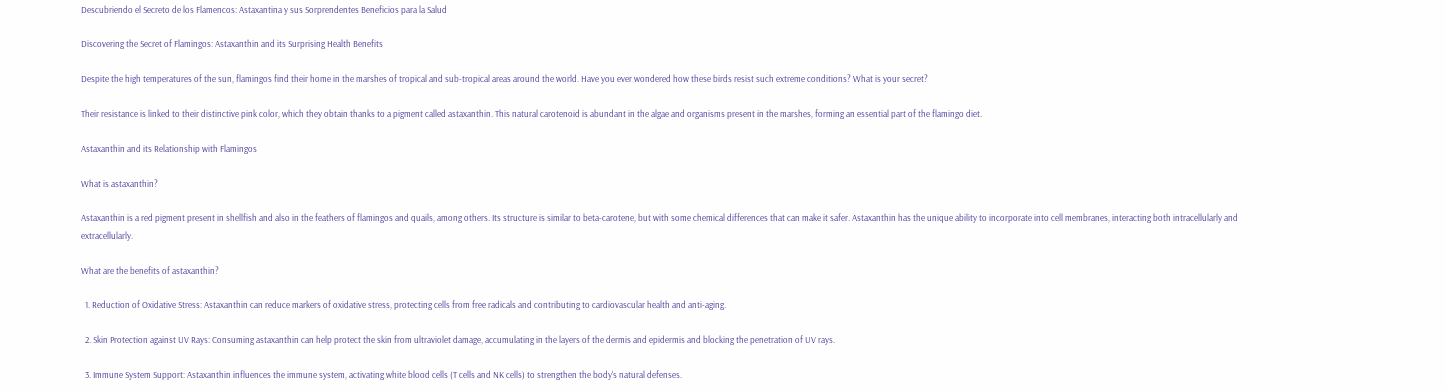Descubriendo el Secreto de los Flamencos: Astaxantina y sus Sorprendentes Beneficios para la Salud

Discovering the Secret of Flamingos: Astaxanthin and its Surprising Health Benefits

Despite the high temperatures of the sun, flamingos find their home in the marshes of tropical and sub-tropical areas around the world. Have you ever wondered how these birds resist such extreme conditions? What is your secret?

Their resistance is linked to their distinctive pink color, which they obtain thanks to a pigment called astaxanthin. This natural carotenoid is abundant in the algae and organisms present in the marshes, forming an essential part of the flamingo diet.

Astaxanthin and its Relationship with Flamingos

What is astaxanthin?

Astaxanthin is a red pigment present in shellfish and also in the feathers of flamingos and quails, among others. Its structure is similar to beta-carotene, but with some chemical differences that can make it safer. Astaxanthin has the unique ability to incorporate into cell membranes, interacting both intracellularly and extracellularly.

What are the benefits of astaxanthin?

  1. Reduction of Oxidative Stress: Astaxanthin can reduce markers of oxidative stress, protecting cells from free radicals and contributing to cardiovascular health and anti-aging.

  2. Skin Protection against UV Rays: Consuming astaxanthin can help protect the skin from ultraviolet damage, accumulating in the layers of the dermis and epidermis and blocking the penetration of UV rays.

  3. Immune System Support: Astaxanthin influences the immune system, activating white blood cells (T cells and NK cells) to strengthen the body's natural defenses.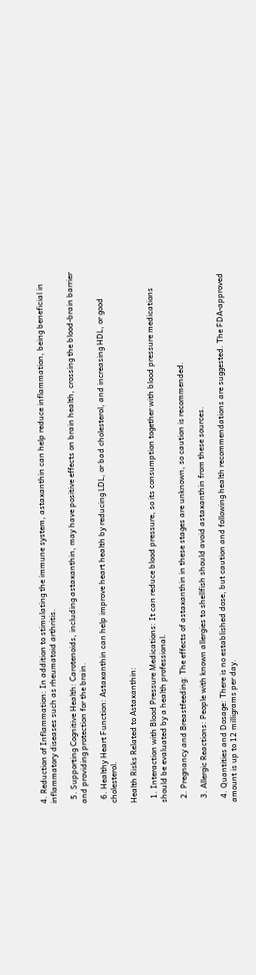4. Reduction of Inflammation: In addition to stimulating the immune system, astaxanthin can help reduce inflammation, being beneficial in inflammatory diseases such as rheumatoid arthritis.

  5. Supporting Cognitive Health: Carotenoids, including astaxanthin, may have positive effects on brain health, crossing the blood-brain barrier and providing protection for the brain.

  6. Healthy Heart Function: Astaxanthin can help improve heart health by reducing LDL, or bad cholesterol, and increasing HDL, or good cholesterol.

Health Risks Related to Astaxanthin:

  1. Interaction with Blood Pressure Medications: It can reduce blood pressure, so its consumption together with blood pressure medications should be evaluated by a health professional.

  2. Pregnancy and Breastfeeding: The effects of astaxanthin in these stages are unknown, so caution is recommended.

  3. Allergic Reactions: People with known allergies to shellfish should avoid astaxanthin from these sources.

  4. Quantities and Dosage: There is no established dose, but caution and following health recommendations are suggested. The FDA-approved amount is up to 12 milligrams per day.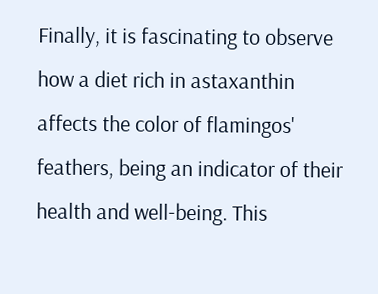Finally, it is fascinating to observe how a diet rich in astaxanthin affects the color of flamingos' feathers, being an indicator of their health and well-being. This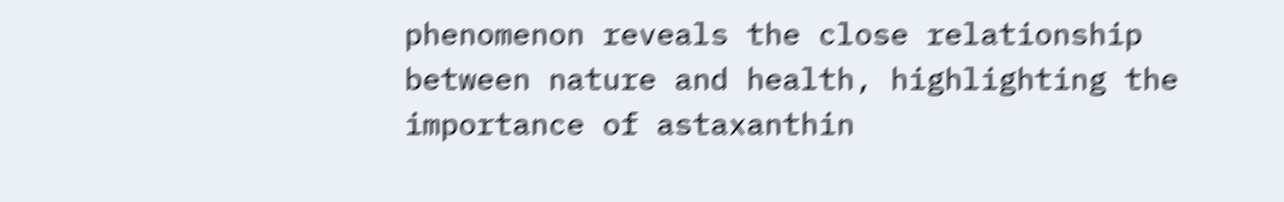phenomenon reveals the close relationship between nature and health, highlighting the importance of astaxanthin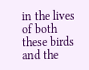in the lives of both these birds and the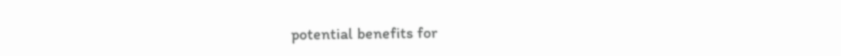potential benefits for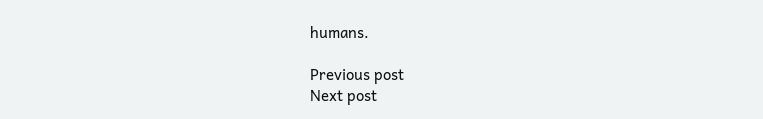humans.

Previous post
Next post